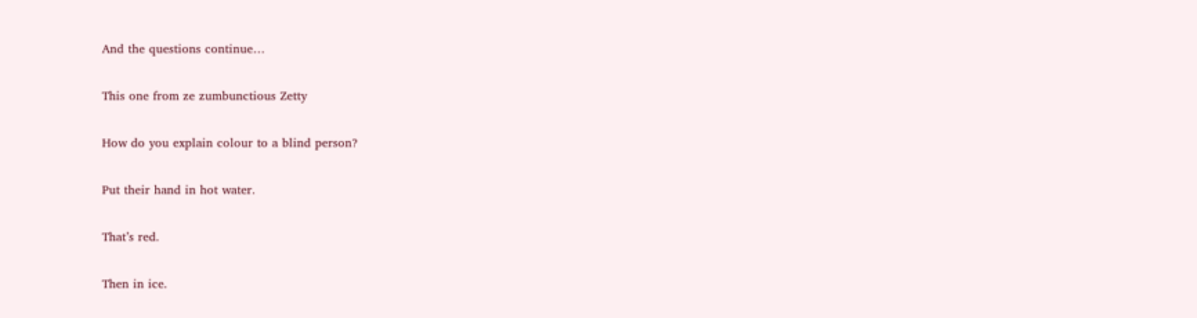And the questions continue…

This one from ze zumbunctious Zetty

How do you explain colour to a blind person?

Put their hand in hot water.

That’s red.

Then in ice.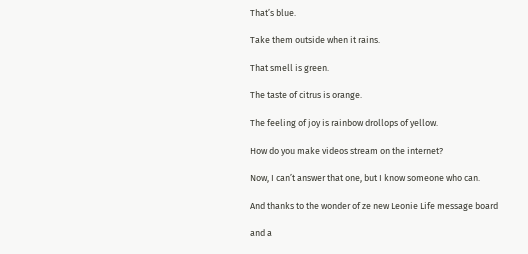That’s blue.

Take them outside when it rains.

That smell is green.

The taste of citrus is orange.

The feeling of joy is rainbow drollops of yellow.

How do you make videos stream on the internet?

Now, I can’t answer that one, but I know someone who can.

And thanks to the wonder of ze new Leonie Life message board

and a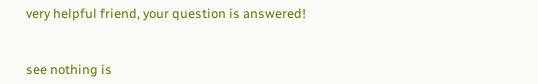very helpful friend, your question is answered!


see nothing is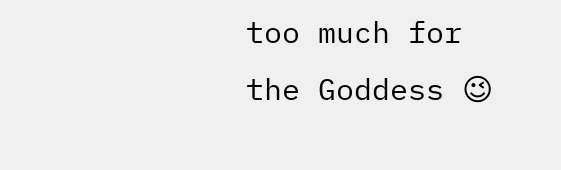too much for the Goddess 😉